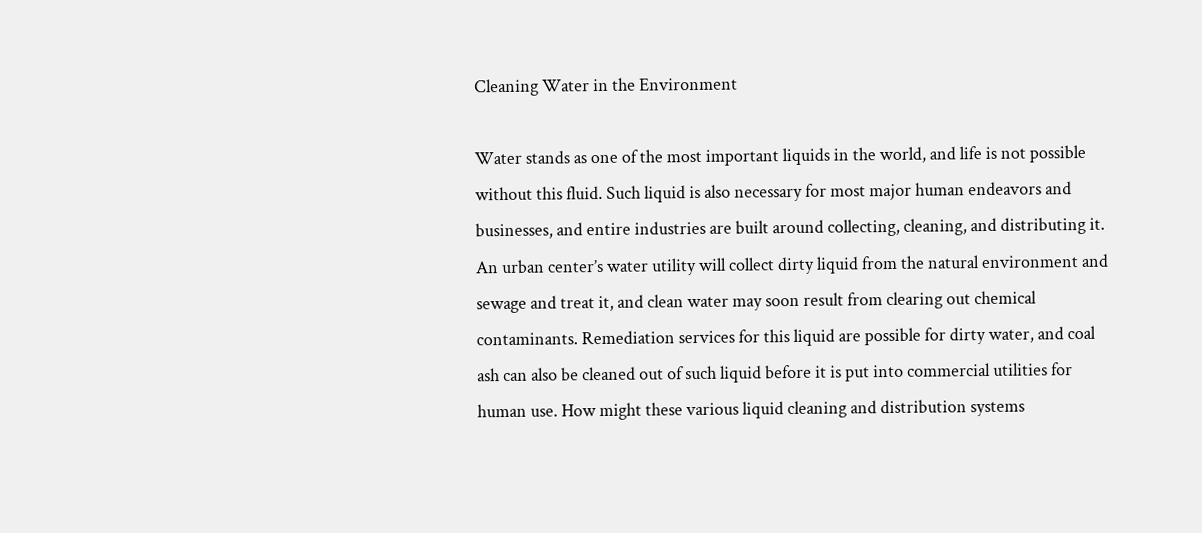Cleaning Water in the Environment

Water stands as one of the most important liquids in the world, and life is not possible without this fluid. Such liquid is also necessary for most major human endeavors and businesses, and entire industries are built around collecting, cleaning, and distributing it. An urban center’s water utility will collect dirty liquid from the natural environment and sewage and treat it, and clean water may soon result from clearing out chemical contaminants. Remediation services for this liquid are possible for dirty water, and coal ash can also be cleaned out of such liquid before it is put into commercial utilities for human use. How might these various liquid cleaning and distribution systems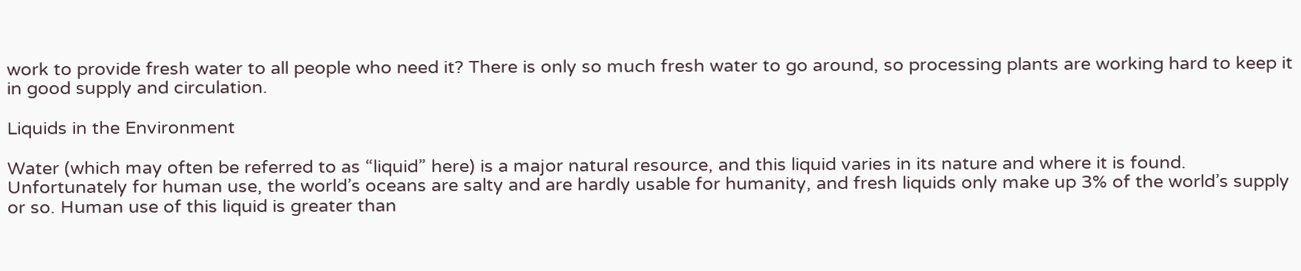work to provide fresh water to all people who need it? There is only so much fresh water to go around, so processing plants are working hard to keep it in good supply and circulation.

Liquids in the Environment

Water (which may often be referred to as “liquid” here) is a major natural resource, and this liquid varies in its nature and where it is found. Unfortunately for human use, the world’s oceans are salty and are hardly usable for humanity, and fresh liquids only make up 3% of the world’s supply or so. Human use of this liquid is greater than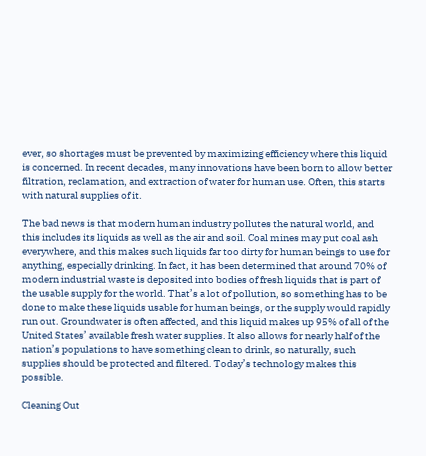ever, so shortages must be prevented by maximizing efficiency where this liquid is concerned. In recent decades, many innovations have been born to allow better filtration, reclamation, and extraction of water for human use. Often, this starts with natural supplies of it.

The bad news is that modern human industry pollutes the natural world, and this includes its liquids as well as the air and soil. Coal mines may put coal ash everywhere, and this makes such liquids far too dirty for human beings to use for anything, especially drinking. In fact, it has been determined that around 70% of modern industrial waste is deposited into bodies of fresh liquids that is part of the usable supply for the world. That’s a lot of pollution, so something has to be done to make these liquids usable for human beings, or the supply would rapidly run out. Groundwater is often affected, and this liquid makes up 95% of all of the United States’ available fresh water supplies. It also allows for nearly half of the nation’s populations to have something clean to drink, so naturally, such supplies should be protected and filtered. Today’s technology makes this possible.

Cleaning Out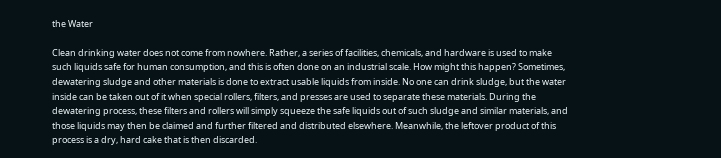the Water

Clean drinking water does not come from nowhere. Rather, a series of facilities, chemicals, and hardware is used to make such liquids safe for human consumption, and this is often done on an industrial scale. How might this happen? Sometimes, dewatering sludge and other materials is done to extract usable liquids from inside. No one can drink sludge, but the water inside can be taken out of it when special rollers, filters, and presses are used to separate these materials. During the dewatering process, these filters and rollers will simply squeeze the safe liquids out of such sludge and similar materials, and those liquids may then be claimed and further filtered and distributed elsewhere. Meanwhile, the leftover product of this process is a dry, hard cake that is then discarded.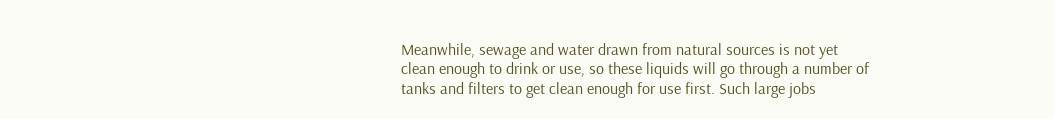Meanwhile, sewage and water drawn from natural sources is not yet clean enough to drink or use, so these liquids will go through a number of tanks and filters to get clean enough for use first. Such large jobs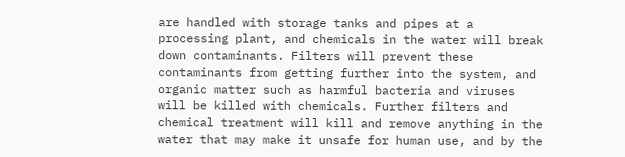are handled with storage tanks and pipes at a processing plant, and chemicals in the water will break down contaminants. Filters will prevent these contaminants from getting further into the system, and organic matter such as harmful bacteria and viruses will be killed with chemicals. Further filters and chemical treatment will kill and remove anything in the water that may make it unsafe for human use, and by the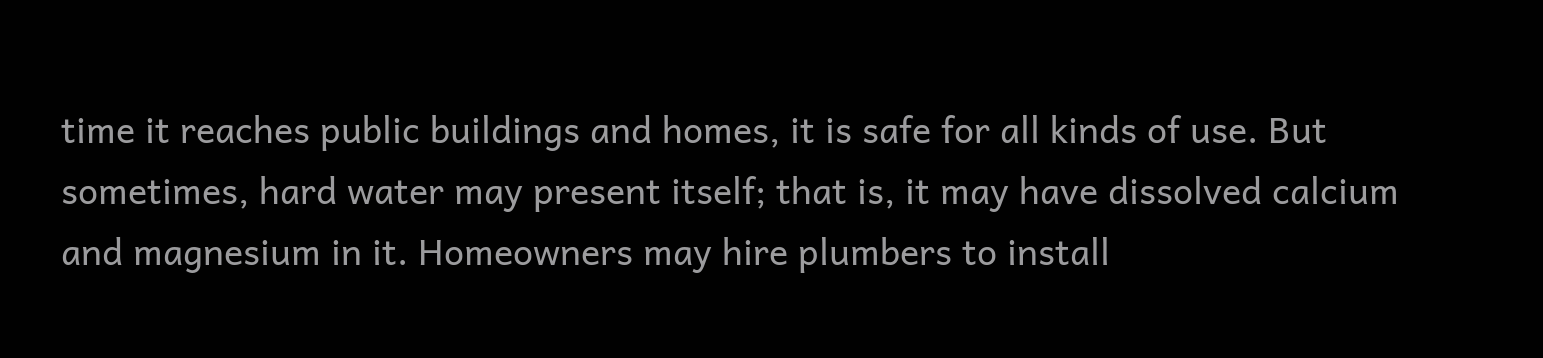time it reaches public buildings and homes, it is safe for all kinds of use. But sometimes, hard water may present itself; that is, it may have dissolved calcium and magnesium in it. Homeowners may hire plumbers to install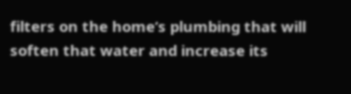filters on the home’s plumbing that will soften that water and increase its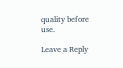quality before use.

Leave a Reply